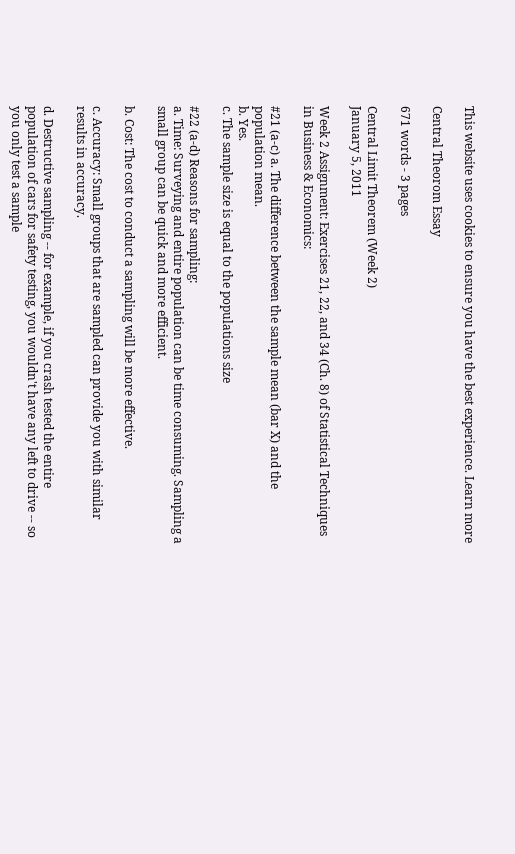This website uses cookies to ensure you have the best experience. Learn more

Central Theorom Essay

671 words - 3 pages

Central Limit Theorem (Week 2)
January 5, 2011

Week 2 Assignment: Exercises 21, 22, and 34 (Ch. 8) of Statistical Techniques in Business & Economics:

#21 (a-c) a. The difference between the sample mean (bar X) and the population mean.
b. Yes.
c. The sample size is equal to the populations size

#22 (a-d) Reasons for sampling:
a. Time: Surveying and entire population can be time consuming. Sampling a small group can be quick and more efficient.

b. Cost: The cost to conduct a sampling will be more effective.

c. Accuracy: Small groups that are sampled can provide you with similar results in accuracy.

d. Destructive sampling -- for example, if you crash tested the entire population of cars for safety testing, you wouldn't have any left to drive -- so you only test a sample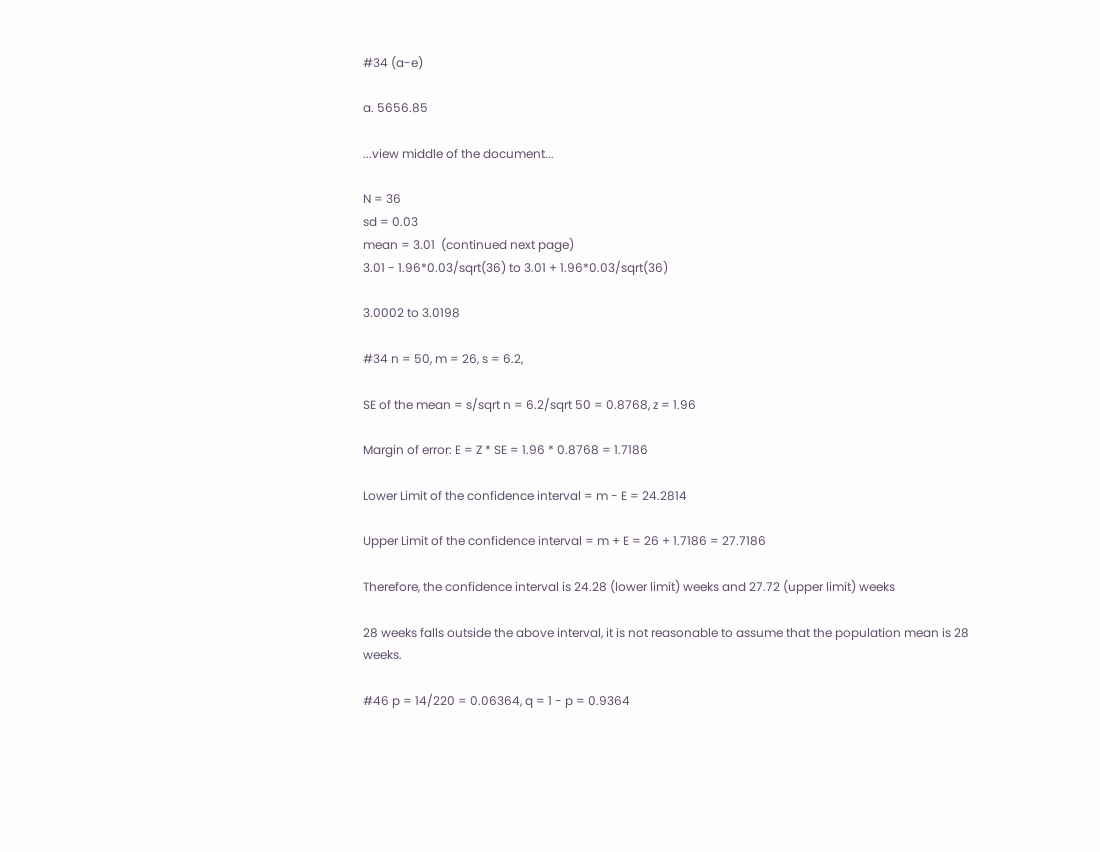#34 (a-e)

a. 5656.85

...view middle of the document...

N = 36
sd = 0.03
mean = 3.01  (continued next page)
3.01 - 1.96*0.03/sqrt(36) to 3.01 + 1.96*0.03/sqrt(36)

3.0002 to 3.0198

#34 n = 50, m = 26, s = 6.2,

SE of the mean = s/sqrt n = 6.2/sqrt 50 = 0.8768, z = 1.96

Margin of error: E = Z * SE = 1.96 * 0.8768 = 1.7186

Lower Limit of the confidence interval = m - E = 24.2814

Upper Limit of the confidence interval = m + E = 26 + 1.7186 = 27.7186

Therefore, the confidence interval is 24.28 (lower limit) weeks and 27.72 (upper limit) weeks

28 weeks falls outside the above interval, it is not reasonable to assume that the population mean is 28 weeks.

#46 p = 14/220 = 0.06364, q = 1 - p = 0.9364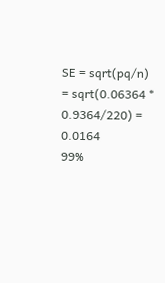SE = sqrt(pq/n) = sqrt(0.06364 * 0.9364/220) = 0.0164
99%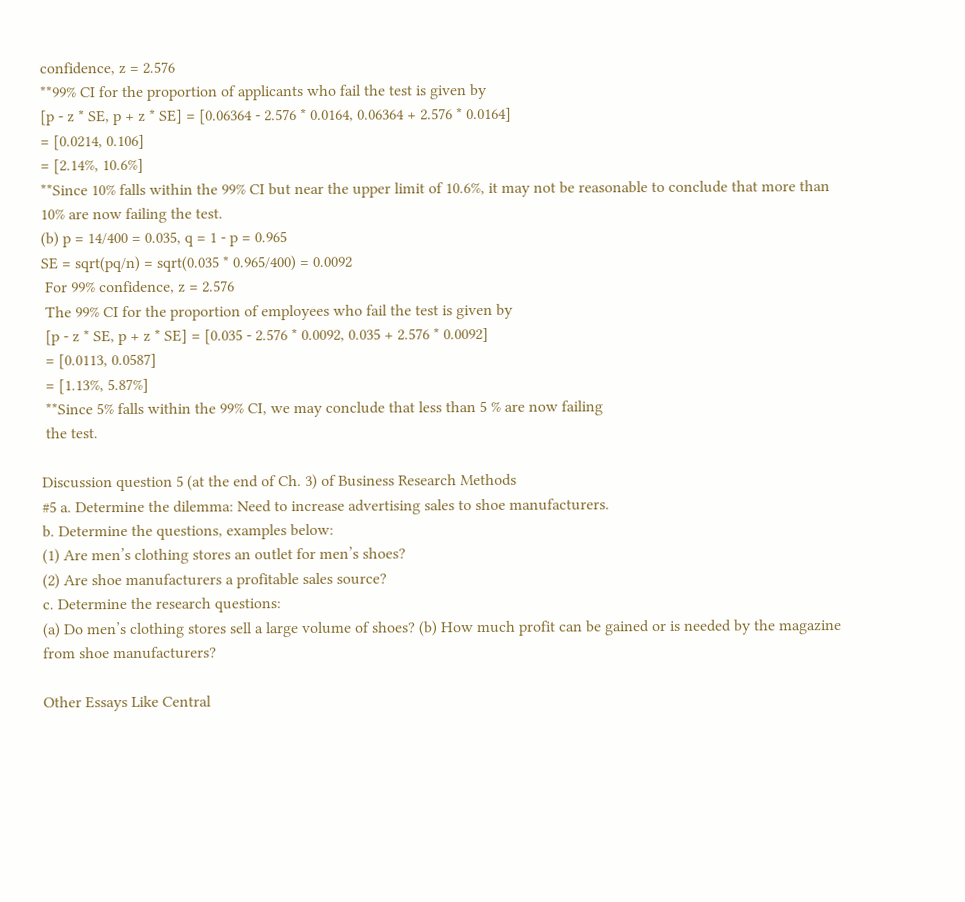confidence, z = 2.576
**99% CI for the proportion of applicants who fail the test is given by
[p - z * SE, p + z * SE] = [0.06364 - 2.576 * 0.0164, 0.06364 + 2.576 * 0.0164]
= [0.0214, 0.106]
= [2.14%, 10.6%]
**Since 10% falls within the 99% CI but near the upper limit of 10.6%, it may not be reasonable to conclude that more than 10% are now failing the test.
(b) p = 14/400 = 0.035, q = 1 - p = 0.965
SE = sqrt(pq/n) = sqrt(0.035 * 0.965/400) = 0.0092
 For 99% confidence, z = 2.576
 The 99% CI for the proportion of employees who fail the test is given by
 [p - z * SE, p + z * SE] = [0.035 - 2.576 * 0.0092, 0.035 + 2.576 * 0.0092]
 = [0.0113, 0.0587]
 = [1.13%, 5.87%]
 **Since 5% falls within the 99% CI, we may conclude that less than 5 % are now failing
 the test.

Discussion question 5 (at the end of Ch. 3) of Business Research Methods
#5 a. Determine the dilemma: Need to increase advertising sales to shoe manufacturers.
b. Determine the questions, examples below:
(1) Are men’s clothing stores an outlet for men’s shoes?
(2) Are shoe manufacturers a profitable sales source?
c. Determine the research questions:
(a) Do men’s clothing stores sell a large volume of shoes? (b) How much profit can be gained or is needed by the magazine from shoe manufacturers?

Other Essays Like Central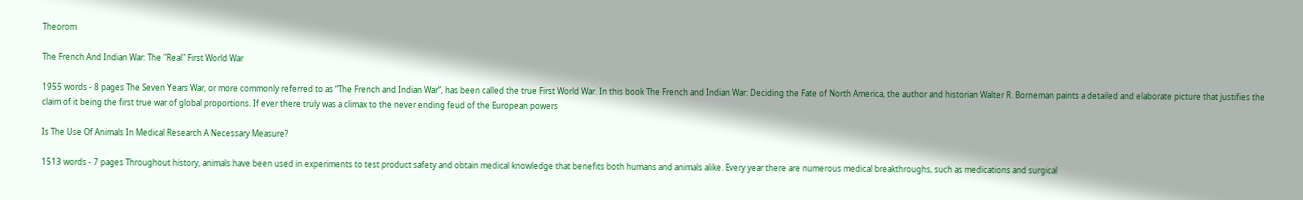Theorom

The French And Indian War: The "Real" First World War

1955 words - 8 pages The Seven Years War, or more commonly referred to as “The French and Indian War”, has been called the true First World War. In this book The French and Indian War: Deciding the Fate of North America, the author and historian Walter R. Borneman paints a detailed and elaborate picture that justifies the claim of it being the first true war of global proportions. If ever there truly was a climax to the never ending feud of the European powers

Is The Use Of Animals In Medical Research A Necessary Measure?

1513 words - 7 pages Throughout history, animals have been used in experiments to test product safety and obtain medical knowledge that benefits both humans and animals alike. Every year there are numerous medical breakthroughs, such as medications and surgical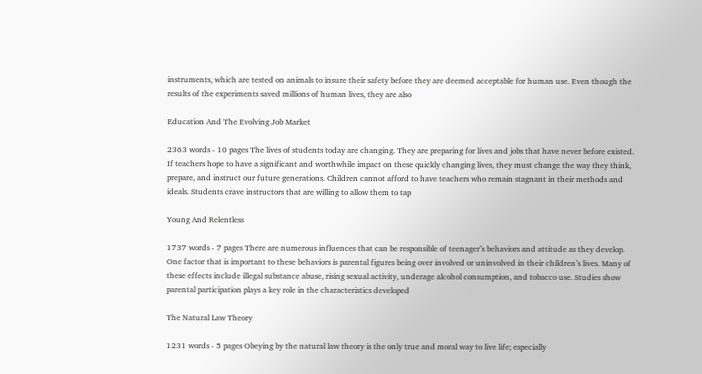instruments, which are tested on animals to insure their safety before they are deemed acceptable for human use. Even though the results of the experiments saved millions of human lives, they are also

Education And The Evolving Job Market

2363 words - 10 pages The lives of students today are changing. They are preparing for lives and jobs that have never before existed. If teachers hope to have a significant and worthwhile impact on these quickly changing lives, they must change the way they think, prepare, and instruct our future generations. Children cannot afford to have teachers who remain stagnant in their methods and ideals. Students crave instructors that are willing to allow them to tap

Young And Relentless

1737 words - 7 pages There are numerous influences that can be responsible of teenager’s behaviors and attitude as they develop. One factor that is important to these behaviors is parental figures being over involved or uninvolved in their children’s lives. Many of these effects include illegal substance abuse, rising sexual activity, underage alcohol consumption, and tobacco use. Studies show parental participation plays a key role in the characteristics developed

The Natural Law Theory

1231 words - 5 pages Obeying by the natural law theory is the only true and moral way to live life; especially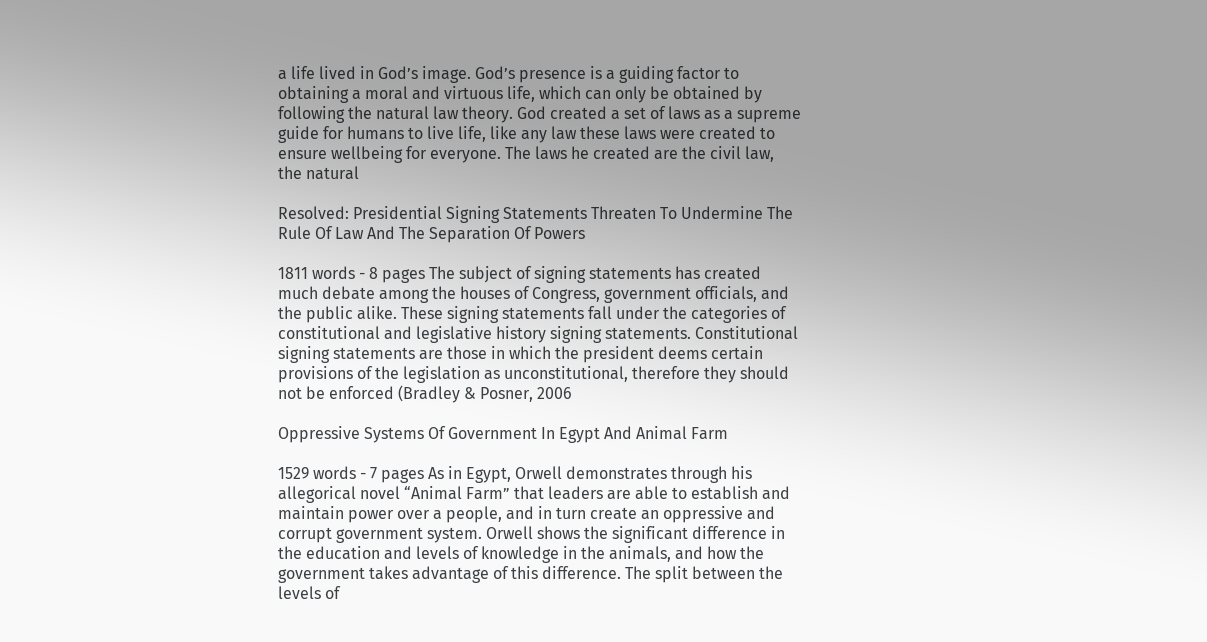a life lived in God’s image. God’s presence is a guiding factor to obtaining a moral and virtuous life, which can only be obtained by following the natural law theory. God created a set of laws as a supreme guide for humans to live life, like any law these laws were created to ensure wellbeing for everyone. The laws he created are the civil law, the natural

Resolved: Presidential Signing Statements Threaten To Undermine The Rule Of Law And The Separation Of Powers

1811 words - 8 pages The subject of signing statements has created much debate among the houses of Congress, government officials, and the public alike. These signing statements fall under the categories of constitutional and legislative history signing statements. Constitutional signing statements are those in which the president deems certain provisions of the legislation as unconstitutional, therefore they should not be enforced (Bradley & Posner, 2006

Oppressive Systems Of Government In Egypt And Animal Farm

1529 words - 7 pages As in Egypt, Orwell demonstrates through his allegorical novel “Animal Farm” that leaders are able to establish and maintain power over a people, and in turn create an oppressive and corrupt government system. Orwell shows the significant difference in the education and levels of knowledge in the animals, and how the government takes advantage of this difference. The split between the levels of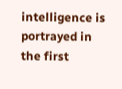intelligence is portrayed in the first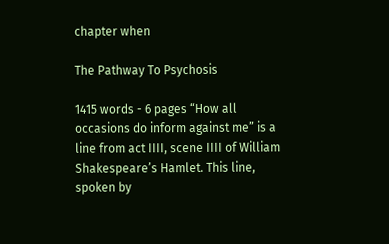chapter when

The Pathway To Psychosis

1415 words - 6 pages “How all occasions do inform against me” is a line from act IIII, scene IIII of William Shakespeare’s Hamlet. This line, spoken by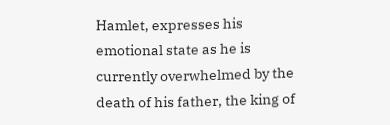Hamlet, expresses his emotional state as he is currently overwhelmed by the death of his father, the king of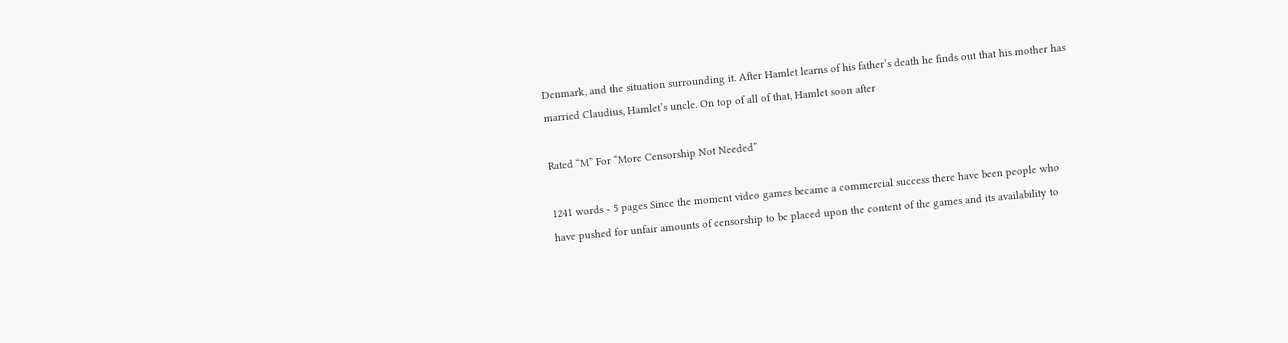Denmark, and the situation surrounding it. After Hamlet learns of his father’s death he finds out that his mother has married Claudius, Hamlet’s uncle. On top of all of that, Hamlet soon after

Rated “M” For “More Censorship Not Needed”

1241 words - 5 pages Since the moment video games became a commercial success there have been people who have pushed for unfair amounts of censorship to be placed upon the content of the games and its availability to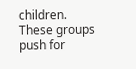children. These groups push for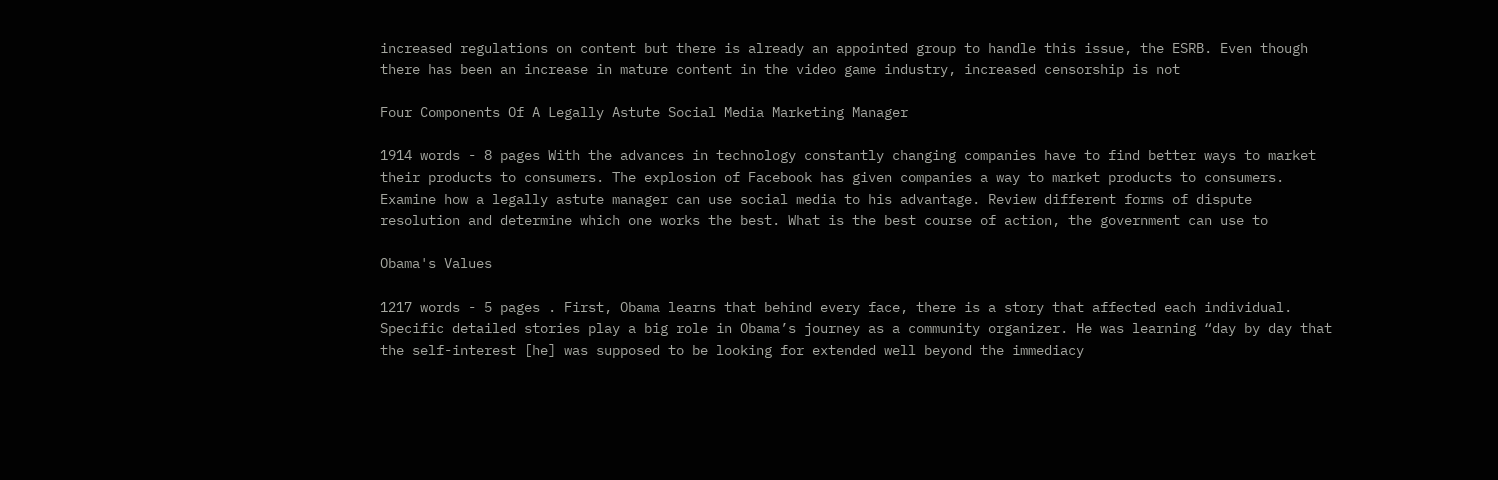increased regulations on content but there is already an appointed group to handle this issue, the ESRB. Even though there has been an increase in mature content in the video game industry, increased censorship is not

Four Components Of A Legally Astute Social Media Marketing Manager

1914 words - 8 pages With the advances in technology constantly changing companies have to find better ways to market their products to consumers. The explosion of Facebook has given companies a way to market products to consumers. Examine how a legally astute manager can use social media to his advantage. Review different forms of dispute resolution and determine which one works the best. What is the best course of action, the government can use to

Obama's Values

1217 words - 5 pages . First, Obama learns that behind every face, there is a story that affected each individual. Specific detailed stories play a big role in Obama’s journey as a community organizer. He was learning “day by day that the self-interest [he] was supposed to be looking for extended well beyond the immediacy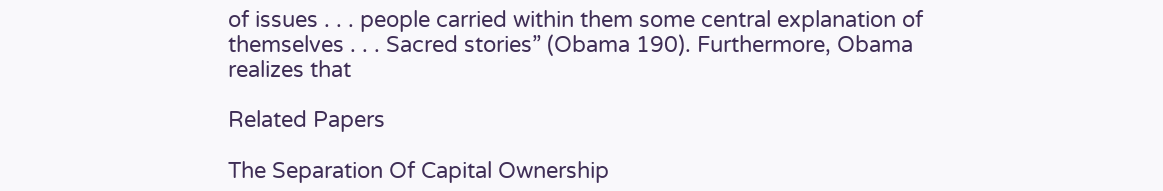of issues . . . people carried within them some central explanation of themselves . . . Sacred stories” (Obama 190). Furthermore, Obama realizes that

Related Papers

The Separation Of Capital Ownership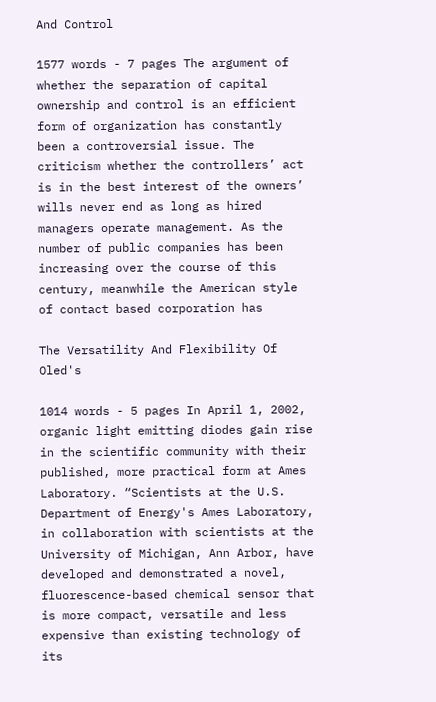And Control

1577 words - 7 pages The argument of whether the separation of capital ownership and control is an efficient form of organization has constantly been a controversial issue. The criticism whether the controllers’ act is in the best interest of the owners’ wills never end as long as hired managers operate management. As the number of public companies has been increasing over the course of this century, meanwhile the American style of contact based corporation has

The Versatility And Flexibility Of Oled's

1014 words - 5 pages In April 1, 2002, organic light emitting diodes gain rise in the scientific community with their published, more practical form at Ames Laboratory. “Scientists at the U.S. Department of Energy's Ames Laboratory, in collaboration with scientists at the University of Michigan, Ann Arbor, have developed and demonstrated a novel, fluorescence-based chemical sensor that is more compact, versatile and less expensive than existing technology of its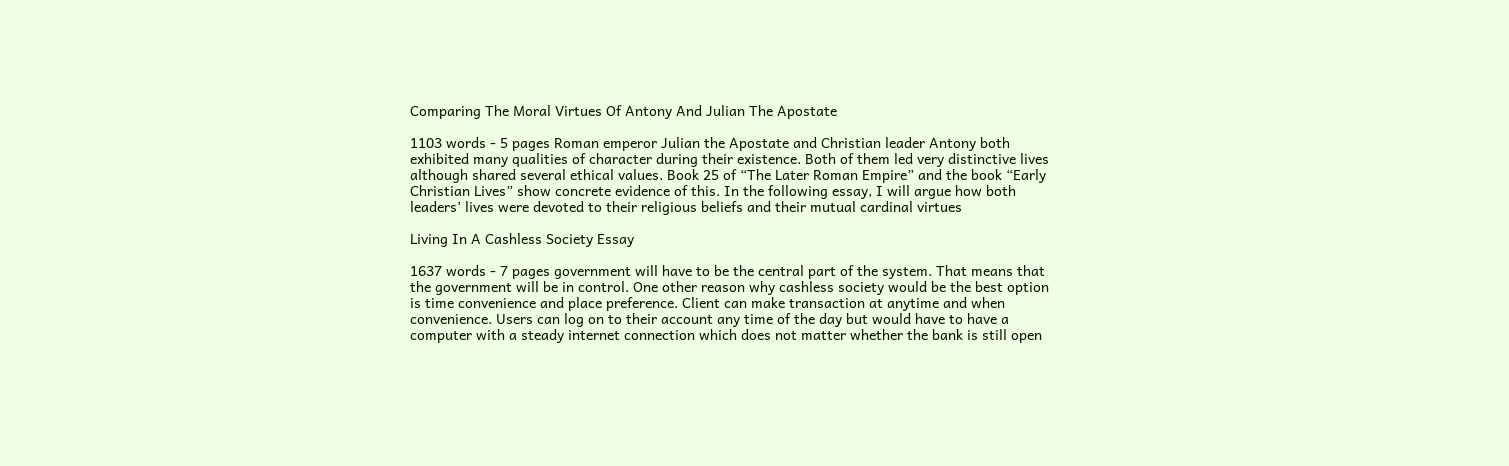Comparing The Moral Virtues Of Antony And Julian The Apostate

1103 words - 5 pages Roman emperor Julian the Apostate and Christian leader Antony both exhibited many qualities of character during their existence. Both of them led very distinctive lives although shared several ethical values. Book 25 of “The Later Roman Empire” and the book “Early Christian Lives” show concrete evidence of this. In the following essay, I will argue how both leaders’ lives were devoted to their religious beliefs and their mutual cardinal virtues

Living In A Cashless Society Essay

1637 words - 7 pages government will have to be the central part of the system. That means that the government will be in control. One other reason why cashless society would be the best option is time convenience and place preference. Client can make transaction at anytime and when convenience. Users can log on to their account any time of the day but would have to have a computer with a steady internet connection which does not matter whether the bank is still open